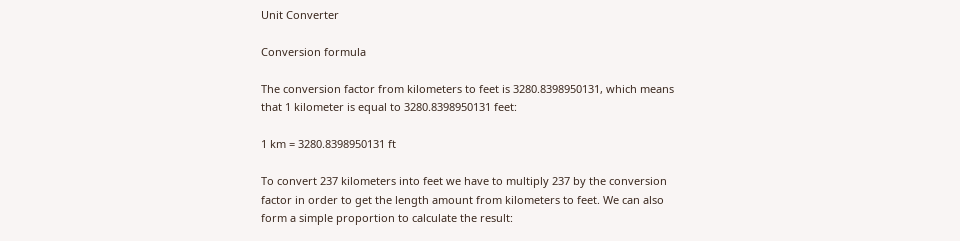Unit Converter

Conversion formula

The conversion factor from kilometers to feet is 3280.8398950131, which means that 1 kilometer is equal to 3280.8398950131 feet:

1 km = 3280.8398950131 ft

To convert 237 kilometers into feet we have to multiply 237 by the conversion factor in order to get the length amount from kilometers to feet. We can also form a simple proportion to calculate the result: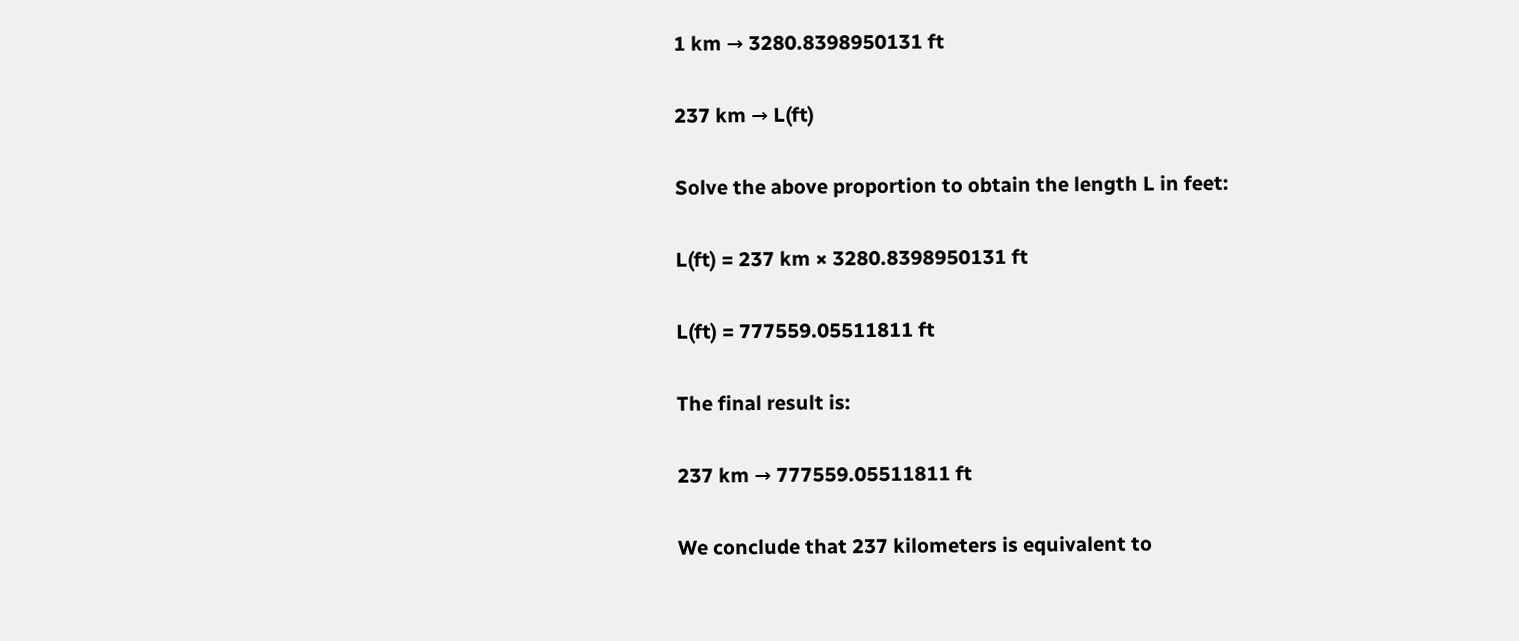1 km → 3280.8398950131 ft

237 km → L(ft)

Solve the above proportion to obtain the length L in feet:

L(ft) = 237 km × 3280.8398950131 ft

L(ft) = 777559.05511811 ft

The final result is:

237 km → 777559.05511811 ft

We conclude that 237 kilometers is equivalent to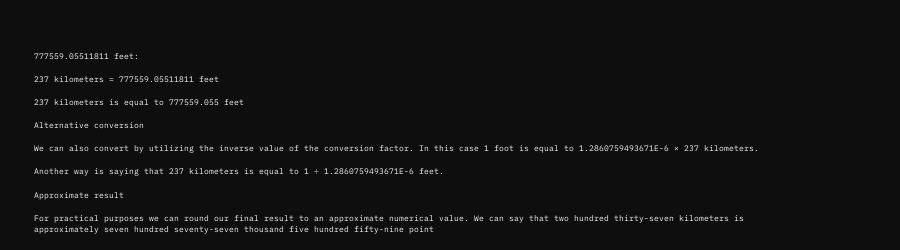777559.05511811 feet:

237 kilometers = 777559.05511811 feet

237 kilometers is equal to 777559.055 feet

Alternative conversion

We can also convert by utilizing the inverse value of the conversion factor. In this case 1 foot is equal to 1.2860759493671E-6 × 237 kilometers.

Another way is saying that 237 kilometers is equal to 1 ÷ 1.2860759493671E-6 feet.

Approximate result

For practical purposes we can round our final result to an approximate numerical value. We can say that two hundred thirty-seven kilometers is approximately seven hundred seventy-seven thousand five hundred fifty-nine point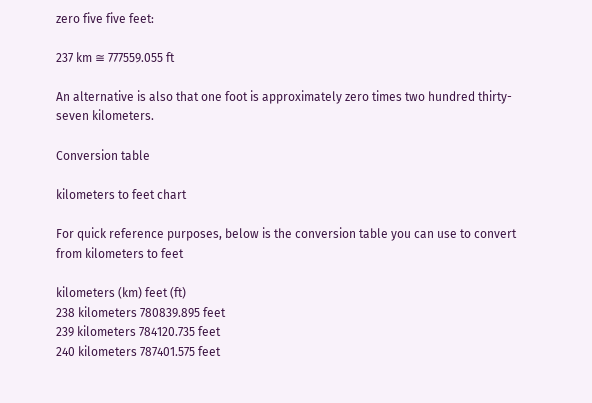zero five five feet:

237 km ≅ 777559.055 ft

An alternative is also that one foot is approximately zero times two hundred thirty-seven kilometers.

Conversion table

kilometers to feet chart

For quick reference purposes, below is the conversion table you can use to convert from kilometers to feet

kilometers (km) feet (ft)
238 kilometers 780839.895 feet
239 kilometers 784120.735 feet
240 kilometers 787401.575 feet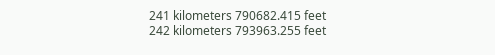241 kilometers 790682.415 feet
242 kilometers 793963.255 feet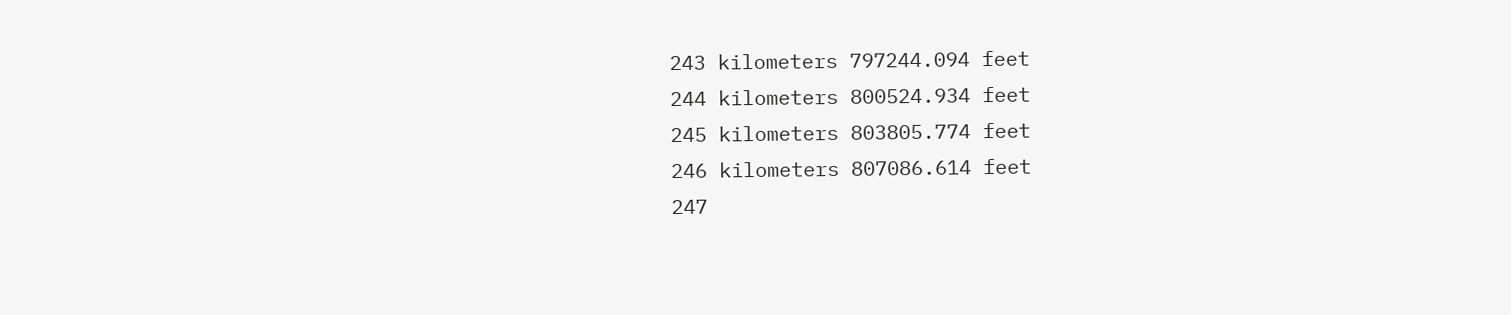243 kilometers 797244.094 feet
244 kilometers 800524.934 feet
245 kilometers 803805.774 feet
246 kilometers 807086.614 feet
247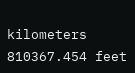kilometers 810367.454 feet